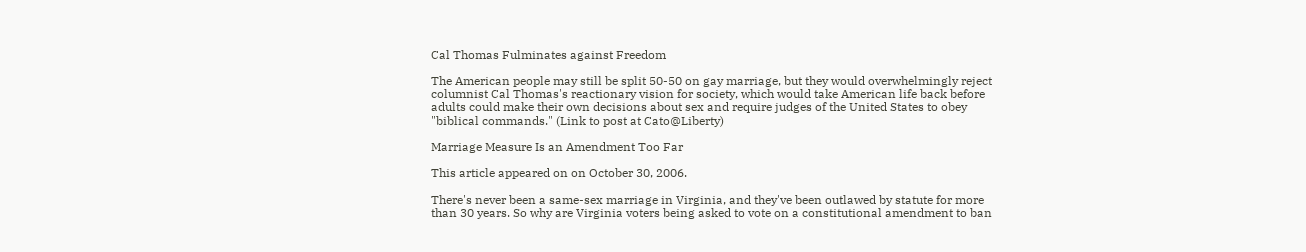Cal Thomas Fulminates against Freedom

The American people may still be split 50-50 on gay marriage, but they would overwhelmingly reject columnist Cal Thomas's reactionary vision for society, which would take American life back before adults could make their own decisions about sex and require judges of the United States to obey "biblical commands." (Link to post at Cato@Liberty)

Marriage Measure Is an Amendment Too Far

This article appeared on on October 30, 2006.

There's never been a same-sex marriage in Virginia, and they've been outlawed by statute for more than 30 years. So why are Virginia voters being asked to vote on a constitutional amendment to ban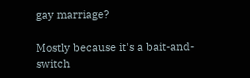gay marriage?

Mostly because it's a bait-and-switch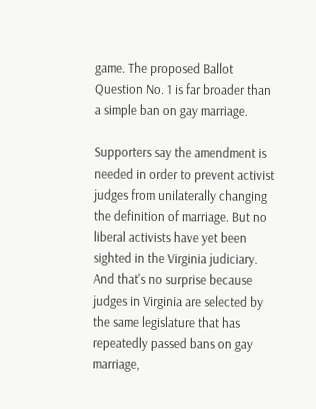game. The proposed Ballot Question No. 1 is far broader than a simple ban on gay marriage.

Supporters say the amendment is needed in order to prevent activist judges from unilaterally changing the definition of marriage. But no liberal activists have yet been sighted in the Virginia judiciary. And that's no surprise because judges in Virginia are selected by the same legislature that has repeatedly passed bans on gay marriage,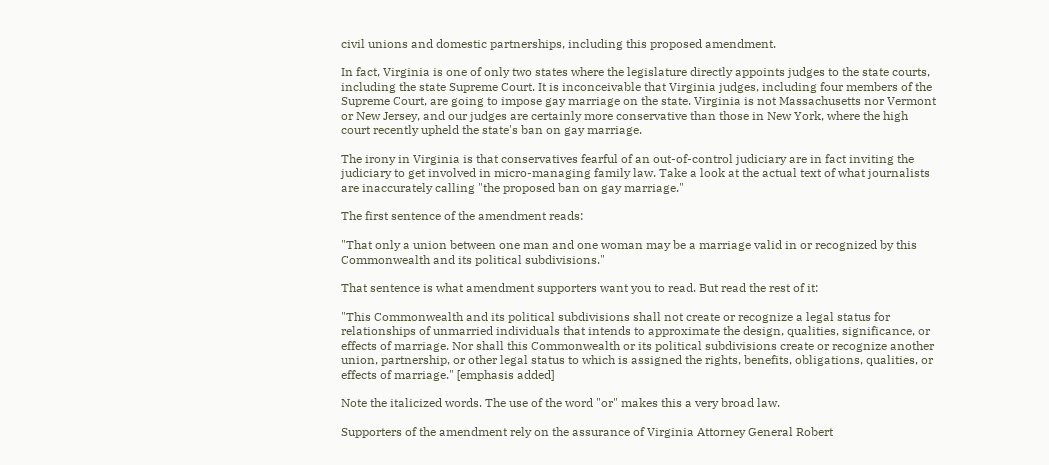civil unions and domestic partnerships, including this proposed amendment.

In fact, Virginia is one of only two states where the legislature directly appoints judges to the state courts, including the state Supreme Court. It is inconceivable that Virginia judges, including four members of the Supreme Court, are going to impose gay marriage on the state. Virginia is not Massachusetts nor Vermont or New Jersey, and our judges are certainly more conservative than those in New York, where the high court recently upheld the state's ban on gay marriage.

The irony in Virginia is that conservatives fearful of an out-of-control judiciary are in fact inviting the judiciary to get involved in micro-managing family law. Take a look at the actual text of what journalists are inaccurately calling "the proposed ban on gay marriage."

The first sentence of the amendment reads:

"That only a union between one man and one woman may be a marriage valid in or recognized by this Commonwealth and its political subdivisions."

That sentence is what amendment supporters want you to read. But read the rest of it:

"This Commonwealth and its political subdivisions shall not create or recognize a legal status for relationships of unmarried individuals that intends to approximate the design, qualities, significance, or effects of marriage. Nor shall this Commonwealth or its political subdivisions create or recognize another union, partnership, or other legal status to which is assigned the rights, benefits, obligations, qualities, or effects of marriage." [emphasis added]

Note the italicized words. The use of the word "or" makes this a very broad law.

Supporters of the amendment rely on the assurance of Virginia Attorney General Robert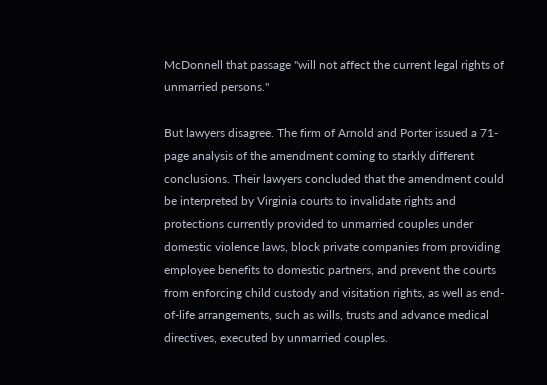McDonnell that passage "will not affect the current legal rights of unmarried persons."

But lawyers disagree. The firm of Arnold and Porter issued a 71-page analysis of the amendment coming to starkly different conclusions. Their lawyers concluded that the amendment could be interpreted by Virginia courts to invalidate rights and protections currently provided to unmarried couples under domestic violence laws, block private companies from providing employee benefits to domestic partners, and prevent the courts from enforcing child custody and visitation rights, as well as end-of-life arrangements, such as wills, trusts and advance medical directives, executed by unmarried couples.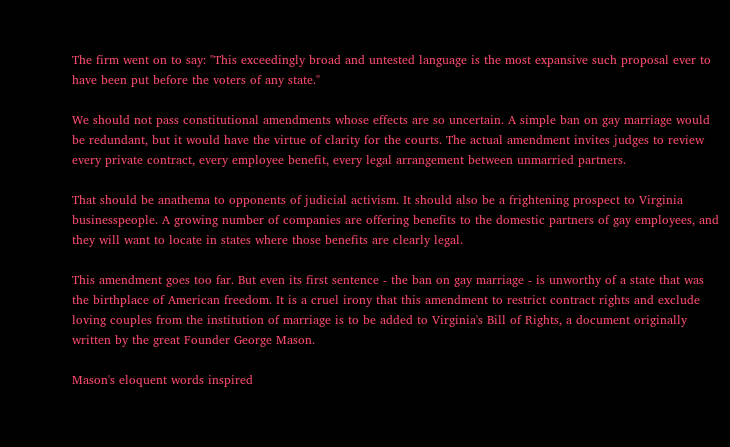The firm went on to say: "This exceedingly broad and untested language is the most expansive such proposal ever to have been put before the voters of any state."

We should not pass constitutional amendments whose effects are so uncertain. A simple ban on gay marriage would be redundant, but it would have the virtue of clarity for the courts. The actual amendment invites judges to review every private contract, every employee benefit, every legal arrangement between unmarried partners.

That should be anathema to opponents of judicial activism. It should also be a frightening prospect to Virginia businesspeople. A growing number of companies are offering benefits to the domestic partners of gay employees, and they will want to locate in states where those benefits are clearly legal.

This amendment goes too far. But even its first sentence - the ban on gay marriage - is unworthy of a state that was the birthplace of American freedom. It is a cruel irony that this amendment to restrict contract rights and exclude loving couples from the institution of marriage is to be added to Virginia's Bill of Rights, a document originally written by the great Founder George Mason.

Mason's eloquent words inspired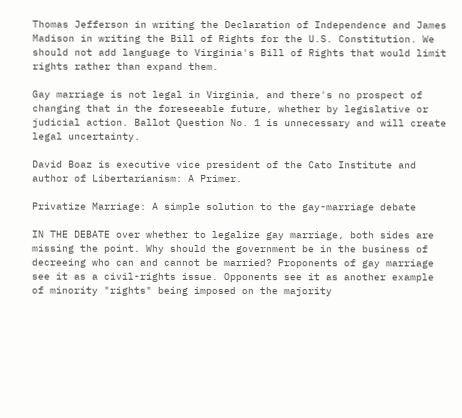Thomas Jefferson in writing the Declaration of Independence and James Madison in writing the Bill of Rights for the U.S. Constitution. We should not add language to Virginia's Bill of Rights that would limit rights rather than expand them.

Gay marriage is not legal in Virginia, and there's no prospect of changing that in the foreseeable future, whether by legislative or judicial action. Ballot Question No. 1 is unnecessary and will create legal uncertainty.

David Boaz is executive vice president of the Cato Institute and author of Libertarianism: A Primer.

Privatize Marriage: A simple solution to the gay-marriage debate

IN THE DEBATE over whether to legalize gay marriage, both sides are missing the point. Why should the government be in the business of decreeing who can and cannot be married? Proponents of gay marriage see it as a civil-rights issue. Opponents see it as another example of minority "rights" being imposed on the majority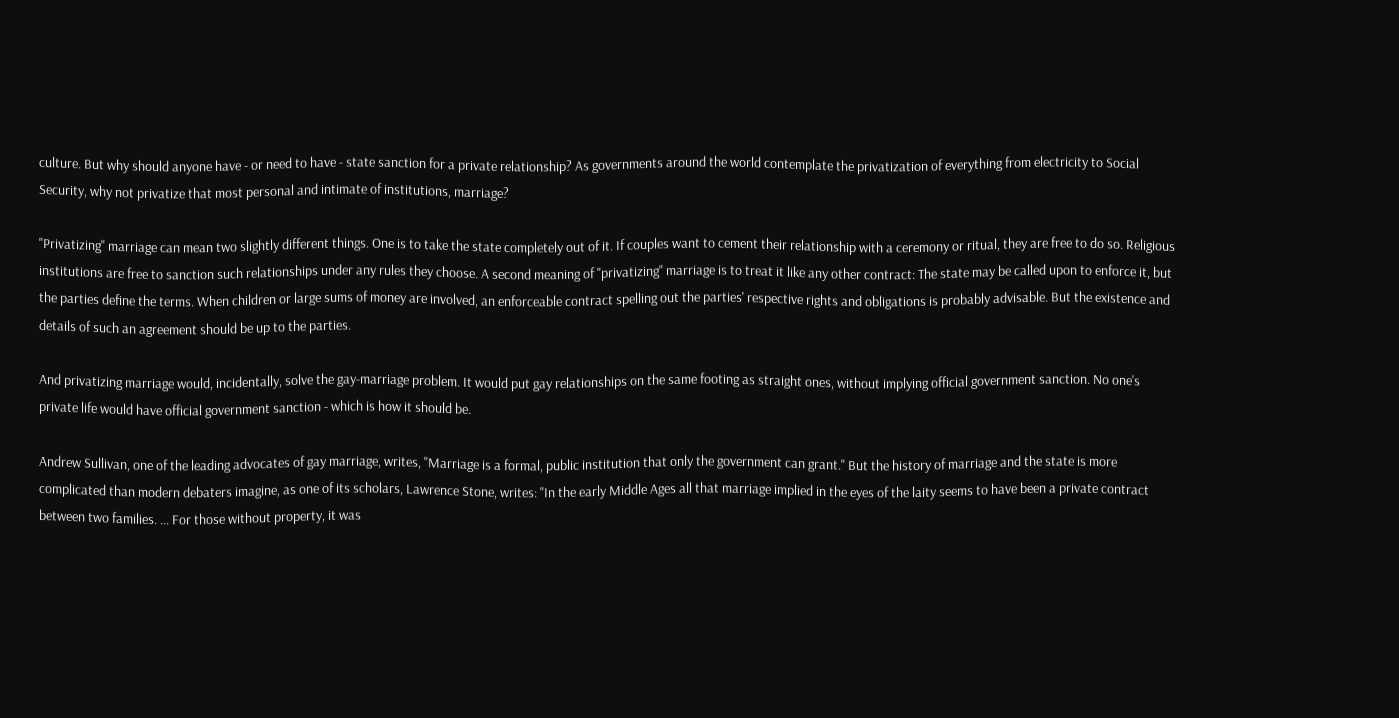culture. But why should anyone have - or need to have - state sanction for a private relationship? As governments around the world contemplate the privatization of everything from electricity to Social Security, why not privatize that most personal and intimate of institutions, marriage?

"Privatizing" marriage can mean two slightly different things. One is to take the state completely out of it. If couples want to cement their relationship with a ceremony or ritual, they are free to do so. Religious institutions are free to sanction such relationships under any rules they choose. A second meaning of "privatizing" marriage is to treat it like any other contract: The state may be called upon to enforce it, but the parties define the terms. When children or large sums of money are involved, an enforceable contract spelling out the parties' respective rights and obligations is probably advisable. But the existence and details of such an agreement should be up to the parties.

And privatizing marriage would, incidentally, solve the gay-marriage problem. It would put gay relationships on the same footing as straight ones, without implying official government sanction. No one's private life would have official government sanction - which is how it should be.

Andrew Sullivan, one of the leading advocates of gay marriage, writes, "Marriage is a formal, public institution that only the government can grant." But the history of marriage and the state is more complicated than modern debaters imagine, as one of its scholars, Lawrence Stone, writes: "In the early Middle Ages all that marriage implied in the eyes of the laity seems to have been a private contract between two families. ... For those without property, it was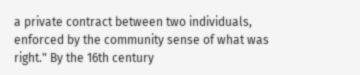a private contract between two individuals, enforced by the community sense of what was right." By the 16th century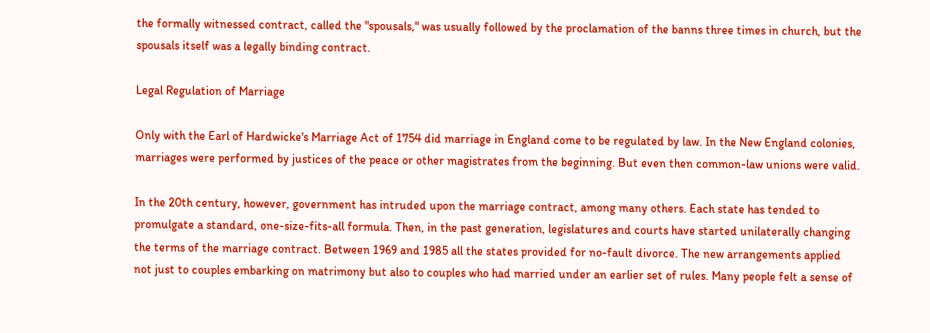the formally witnessed contract, called the "spousals," was usually followed by the proclamation of the banns three times in church, but the spousals itself was a legally binding contract.

Legal Regulation of Marriage

Only with the Earl of Hardwicke's Marriage Act of 1754 did marriage in England come to be regulated by law. In the New England colonies, marriages were performed by justices of the peace or other magistrates from the beginning. But even then common-law unions were valid.

In the 20th century, however, government has intruded upon the marriage contract, among many others. Each state has tended to promulgate a standard, one-size-fits-all formula. Then, in the past generation, legislatures and courts have started unilaterally changing the terms of the marriage contract. Between 1969 and 1985 all the states provided for no-fault divorce. The new arrangements applied not just to couples embarking on matrimony but also to couples who had married under an earlier set of rules. Many people felt a sense of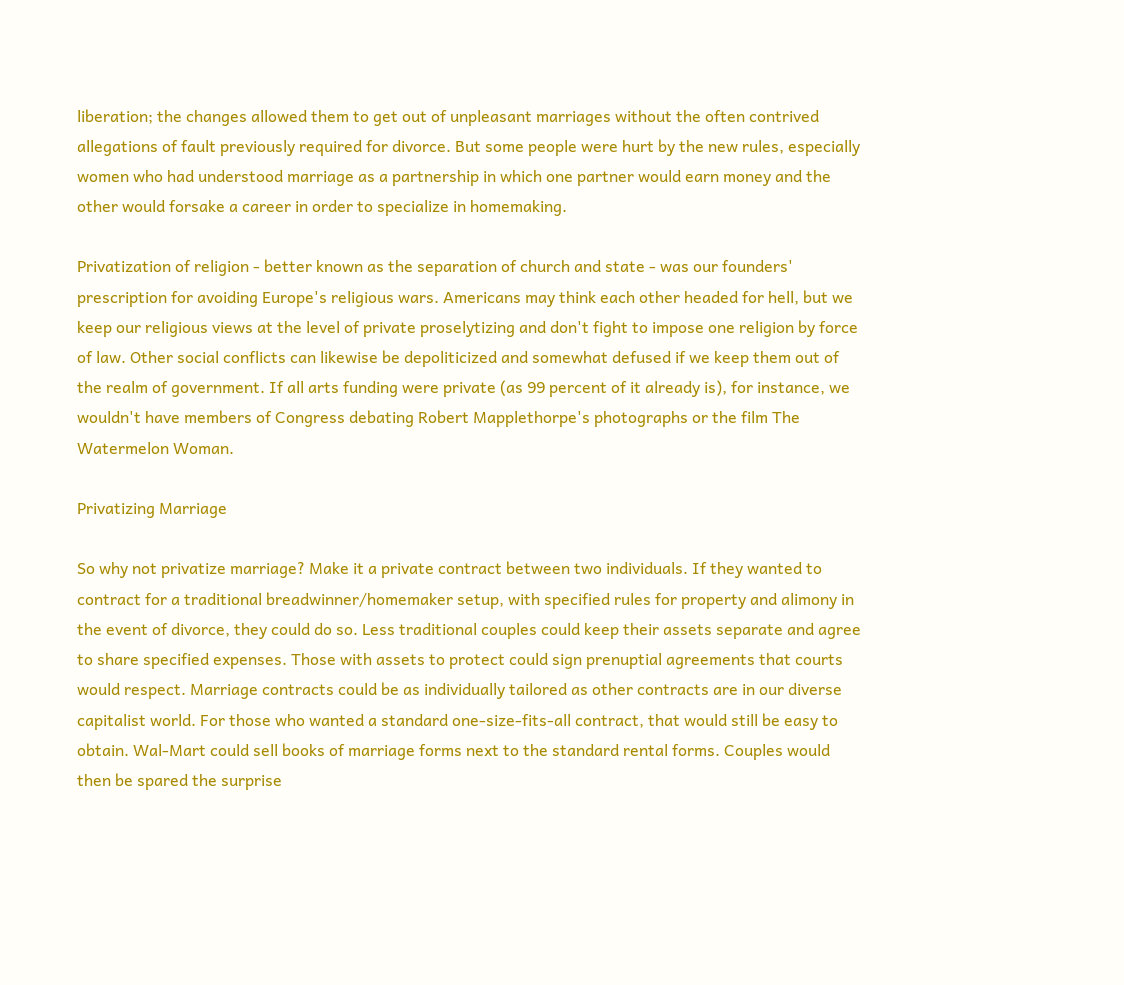liberation; the changes allowed them to get out of unpleasant marriages without the often contrived allegations of fault previously required for divorce. But some people were hurt by the new rules, especially women who had understood marriage as a partnership in which one partner would earn money and the other would forsake a career in order to specialize in homemaking.

Privatization of religion - better known as the separation of church and state - was our founders' prescription for avoiding Europe's religious wars. Americans may think each other headed for hell, but we keep our religious views at the level of private proselytizing and don't fight to impose one religion by force of law. Other social conflicts can likewise be depoliticized and somewhat defused if we keep them out of the realm of government. If all arts funding were private (as 99 percent of it already is), for instance, we wouldn't have members of Congress debating Robert Mapplethorpe's photographs or the film The Watermelon Woman.

Privatizing Marriage

So why not privatize marriage? Make it a private contract between two individuals. If they wanted to contract for a traditional breadwinner/homemaker setup, with specified rules for property and alimony in the event of divorce, they could do so. Less traditional couples could keep their assets separate and agree to share specified expenses. Those with assets to protect could sign prenuptial agreements that courts would respect. Marriage contracts could be as individually tailored as other contracts are in our diverse capitalist world. For those who wanted a standard one-size-fits-all contract, that would still be easy to obtain. Wal-Mart could sell books of marriage forms next to the standard rental forms. Couples would then be spared the surprise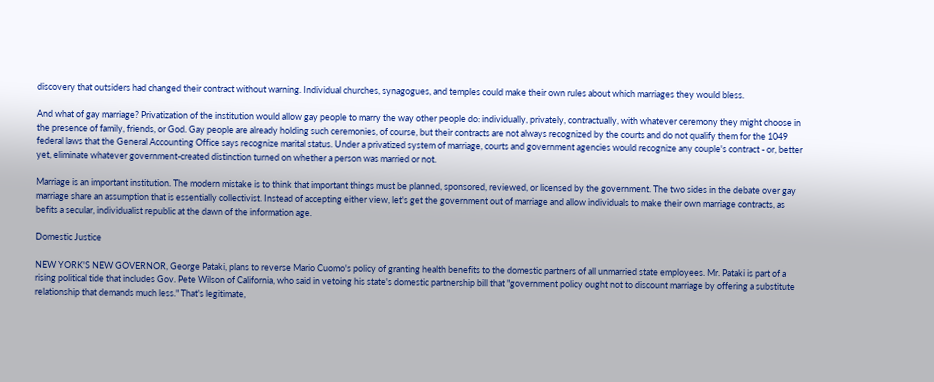discovery that outsiders had changed their contract without warning. Individual churches, synagogues, and temples could make their own rules about which marriages they would bless.

And what of gay marriage? Privatization of the institution would allow gay people to marry the way other people do: individually, privately, contractually, with whatever ceremony they might choose in the presence of family, friends, or God. Gay people are already holding such ceremonies, of course, but their contracts are not always recognized by the courts and do not qualify them for the 1049 federal laws that the General Accounting Office says recognize marital status. Under a privatized system of marriage, courts and government agencies would recognize any couple's contract - or, better yet, eliminate whatever government-created distinction turned on whether a person was married or not.

Marriage is an important institution. The modern mistake is to think that important things must be planned, sponsored, reviewed, or licensed by the government. The two sides in the debate over gay marriage share an assumption that is essentially collectivist. Instead of accepting either view, let's get the government out of marriage and allow individuals to make their own marriage contracts, as befits a secular, individualist republic at the dawn of the information age.

Domestic Justice

NEW YORK'S NEW GOVERNOR, George Pataki, plans to reverse Mario Cuomo's policy of granting health benefits to the domestic partners of all unmarried state employees. Mr. Pataki is part of a rising political tide that includes Gov. Pete Wilson of California, who said in vetoing his state's domestic partnership bill that "government policy ought not to discount marriage by offering a substitute relationship that demands much less." That's legitimate,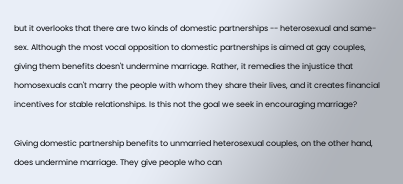but it overlooks that there are two kinds of domestic partnerships -- heterosexual and same-sex. Although the most vocal opposition to domestic partnerships is aimed at gay couples, giving them benefits doesn't undermine marriage. Rather, it remedies the injustice that homosexuals can't marry the people with whom they share their lives, and it creates financial incentives for stable relationships. Is this not the goal we seek in encouraging marriage?

Giving domestic partnership benefits to unmarried heterosexual couples, on the other hand, does undermine marriage. They give people who can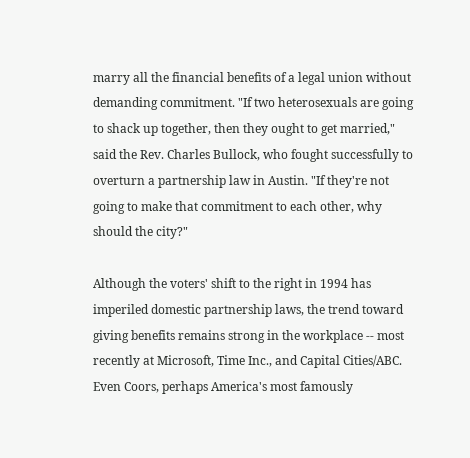marry all the financial benefits of a legal union without demanding commitment. "If two heterosexuals are going to shack up together, then they ought to get married," said the Rev. Charles Bullock, who fought successfully to overturn a partnership law in Austin. "If they're not going to make that commitment to each other, why should the city?"

Although the voters' shift to the right in 1994 has imperiled domestic partnership laws, the trend toward giving benefits remains strong in the workplace -- most recently at Microsoft, Time Inc., and Capital Cities/ABC. Even Coors, perhaps America's most famously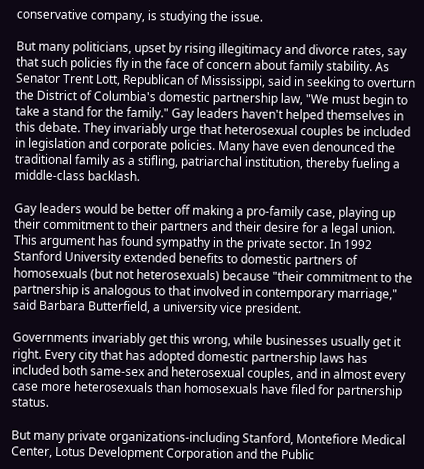conservative company, is studying the issue.

But many politicians, upset by rising illegitimacy and divorce rates, say that such policies fly in the face of concern about family stability. As Senator Trent Lott, Republican of Mississippi, said in seeking to overturn the District of Columbia's domestic partnership law, "We must begin to take a stand for the family." Gay leaders haven't helped themselves in this debate. They invariably urge that heterosexual couples be included in legislation and corporate policies. Many have even denounced the traditional family as a stifling, patriarchal institution, thereby fueling a middle-class backlash.

Gay leaders would be better off making a pro-family case, playing up their commitment to their partners and their desire for a legal union. This argument has found sympathy in the private sector. In 1992 Stanford University extended benefits to domestic partners of homosexuals (but not heterosexuals) because "their commitment to the partnership is analogous to that involved in contemporary marriage," said Barbara Butterfield, a university vice president.

Governments invariably get this wrong, while businesses usually get it right. Every city that has adopted domestic partnership laws has included both same-sex and heterosexual couples, and in almost every case more heterosexuals than homosexuals have filed for partnership status.

But many private organizations-including Stanford, Montefiore Medical Center, Lotus Development Corporation and the Public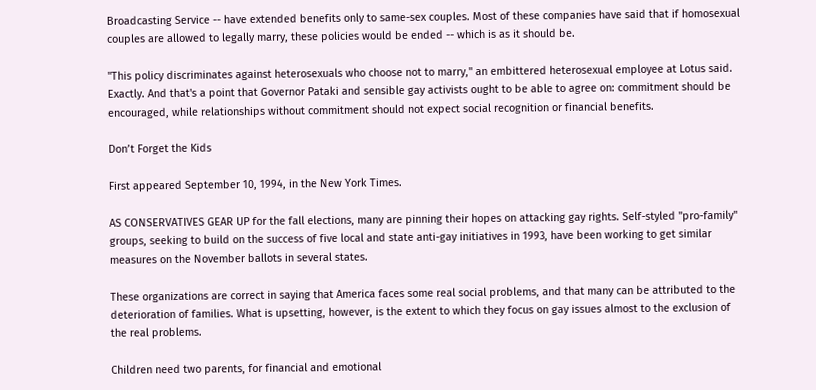Broadcasting Service -- have extended benefits only to same-sex couples. Most of these companies have said that if homosexual couples are allowed to legally marry, these policies would be ended -- which is as it should be.

"This policy discriminates against heterosexuals who choose not to marry," an embittered heterosexual employee at Lotus said. Exactly. And that's a point that Governor Pataki and sensible gay activists ought to be able to agree on: commitment should be encouraged, while relationships without commitment should not expect social recognition or financial benefits.

Don’t Forget the Kids

First appeared September 10, 1994, in the New York Times.

AS CONSERVATIVES GEAR UP for the fall elections, many are pinning their hopes on attacking gay rights. Self-styled "pro-family" groups, seeking to build on the success of five local and state anti-gay initiatives in 1993, have been working to get similar measures on the November ballots in several states.

These organizations are correct in saying that America faces some real social problems, and that many can be attributed to the deterioration of families. What is upsetting, however, is the extent to which they focus on gay issues almost to the exclusion of the real problems.

Children need two parents, for financial and emotional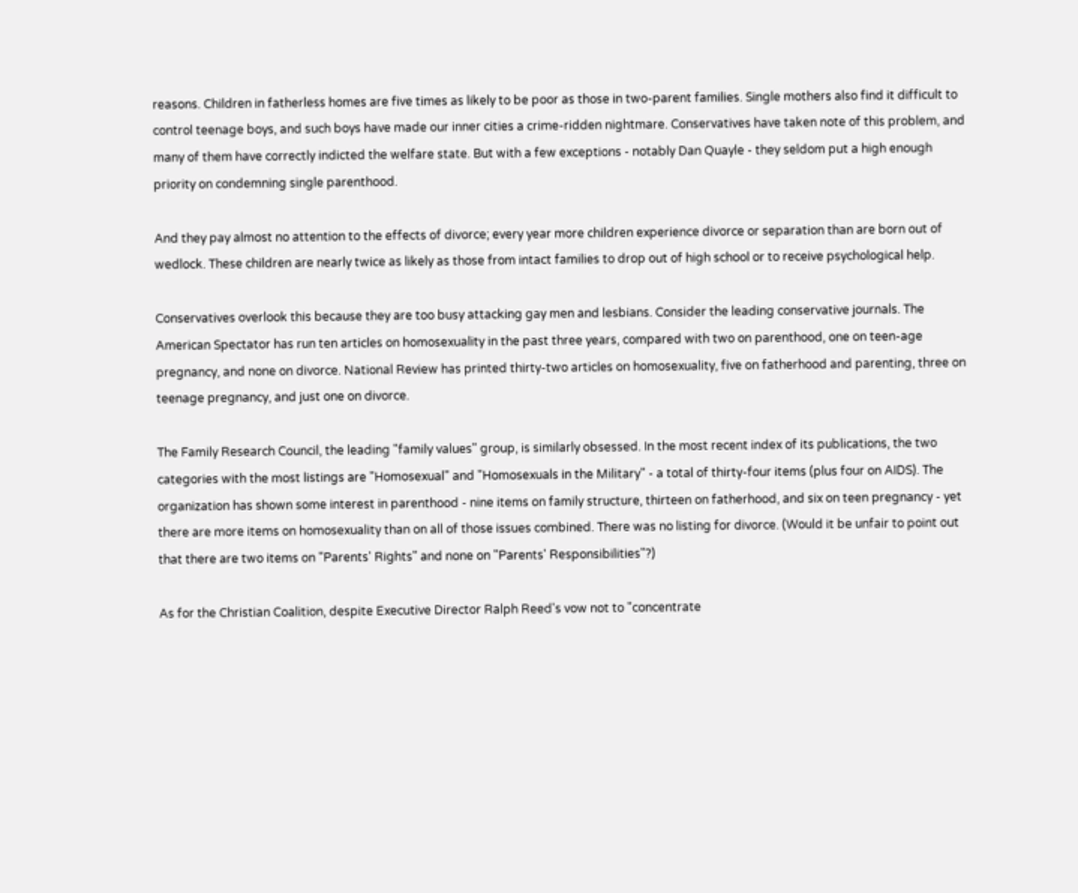reasons. Children in fatherless homes are five times as likely to be poor as those in two-parent families. Single mothers also find it difficult to control teenage boys, and such boys have made our inner cities a crime-ridden nightmare. Conservatives have taken note of this problem, and many of them have correctly indicted the welfare state. But with a few exceptions - notably Dan Quayle - they seldom put a high enough priority on condemning single parenthood.

And they pay almost no attention to the effects of divorce; every year more children experience divorce or separation than are born out of wedlock. These children are nearly twice as likely as those from intact families to drop out of high school or to receive psychological help.

Conservatives overlook this because they are too busy attacking gay men and lesbians. Consider the leading conservative journals. The American Spectator has run ten articles on homosexuality in the past three years, compared with two on parenthood, one on teen-age pregnancy, and none on divorce. National Review has printed thirty-two articles on homosexuality, five on fatherhood and parenting, three on teenage pregnancy, and just one on divorce.

The Family Research Council, the leading "family values" group, is similarly obsessed. In the most recent index of its publications, the two categories with the most listings are "Homosexual" and "Homosexuals in the Military" - a total of thirty-four items (plus four on AIDS). The organization has shown some interest in parenthood - nine items on family structure, thirteen on fatherhood, and six on teen pregnancy - yet there are more items on homosexuality than on all of those issues combined. There was no listing for divorce. (Would it be unfair to point out that there are two items on "Parents' Rights" and none on "Parents' Responsibilities"?)

As for the Christian Coalition, despite Executive Director Ralph Reed's vow not to "concentrate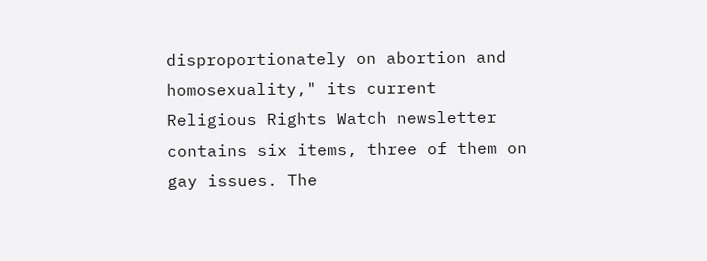disproportionately on abortion and homosexuality," its current Religious Rights Watch newsletter contains six items, three of them on gay issues. The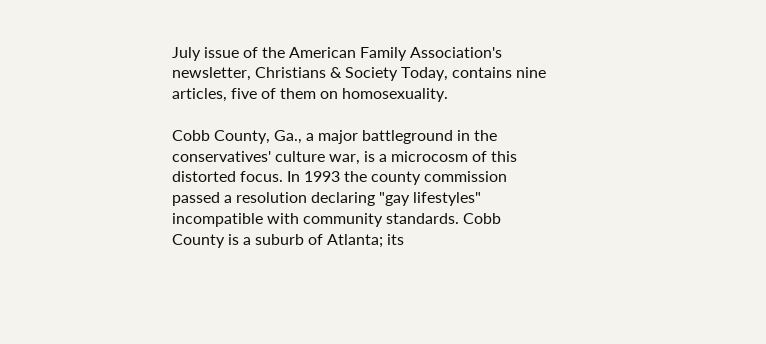July issue of the American Family Association's newsletter, Christians & Society Today, contains nine articles, five of them on homosexuality.

Cobb County, Ga., a major battleground in the conservatives' culture war, is a microcosm of this distorted focus. In 1993 the county commission passed a resolution declaring "gay lifestyles" incompatible with community standards. Cobb County is a suburb of Atlanta; its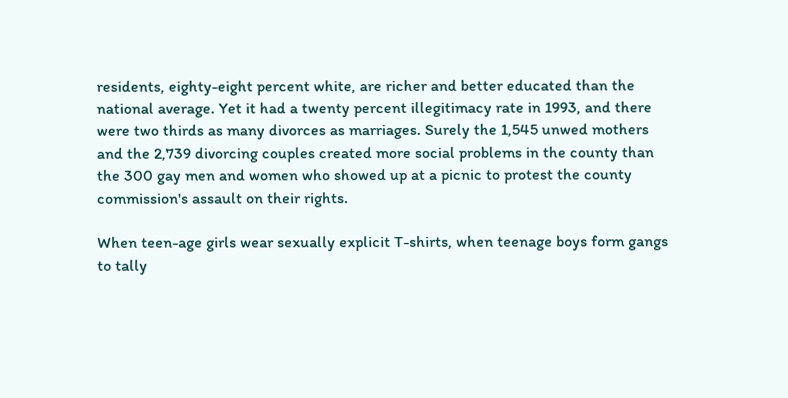residents, eighty-eight percent white, are richer and better educated than the national average. Yet it had a twenty percent illegitimacy rate in 1993, and there were two thirds as many divorces as marriages. Surely the 1,545 unwed mothers and the 2,739 divorcing couples created more social problems in the county than the 300 gay men and women who showed up at a picnic to protest the county commission's assault on their rights.

When teen-age girls wear sexually explicit T-shirts, when teenage boys form gangs to tally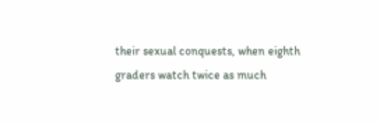their sexual conquests, when eighth graders watch twice as much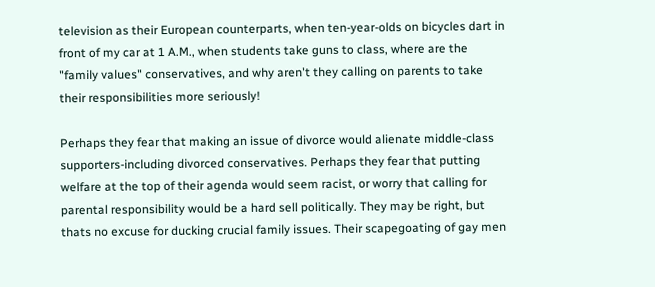television as their European counterparts, when ten-year-olds on bicycles dart in front of my car at 1 A.M., when students take guns to class, where are the "family values" conservatives, and why aren't they calling on parents to take their responsibilities more seriously!

Perhaps they fear that making an issue of divorce would alienate middle-class supporters-including divorced conservatives. Perhaps they fear that putting welfare at the top of their agenda would seem racist, or worry that calling for parental responsibility would be a hard sell politically. They may be right, but thats no excuse for ducking crucial family issues. Their scapegoating of gay men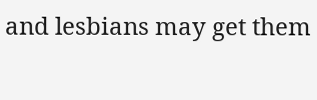and lesbians may get them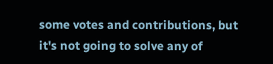some votes and contributions, but it's not going to solve any of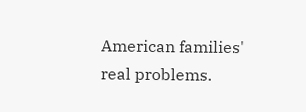American families' real problems.